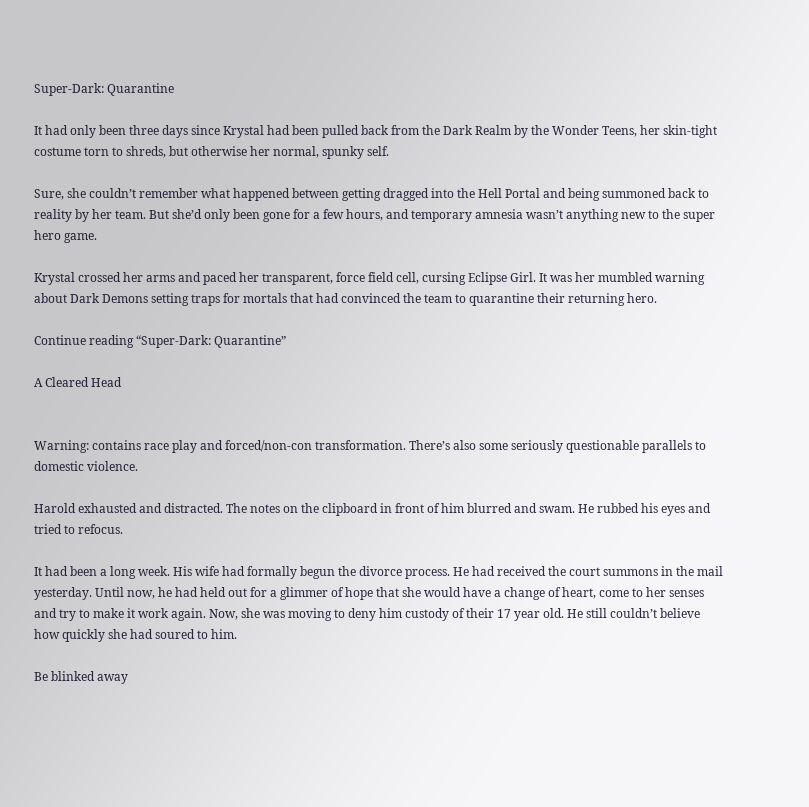Super-Dark: Quarantine

It had only been three days since Krystal had been pulled back from the Dark Realm by the Wonder Teens, her skin-tight costume torn to shreds, but otherwise her normal, spunky self.

Sure, she couldn’t remember what happened between getting dragged into the Hell Portal and being summoned back to reality by her team. But she’d only been gone for a few hours, and temporary amnesia wasn’t anything new to the super hero game.

Krystal crossed her arms and paced her transparent, force field cell, cursing Eclipse Girl. It was her mumbled warning about Dark Demons setting traps for mortals that had convinced the team to quarantine their returning hero.

Continue reading “Super-Dark: Quarantine”

A Cleared Head


Warning: contains race play and forced/non-con transformation. There’s also some seriously questionable parallels to domestic violence.

Harold exhausted and distracted. The notes on the clipboard in front of him blurred and swam. He rubbed his eyes and tried to refocus.

It had been a long week. His wife had formally begun the divorce process. He had received the court summons in the mail yesterday. Until now, he had held out for a glimmer of hope that she would have a change of heart, come to her senses and try to make it work again. Now, she was moving to deny him custody of their 17 year old. He still couldn’t believe how quickly she had soured to him.

Be blinked away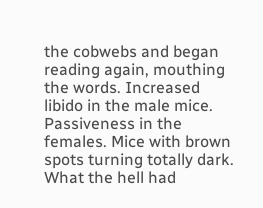the cobwebs and began reading again, mouthing the words. Increased libido in the male mice. Passiveness in the females. Mice with brown spots turning totally dark. What the hell had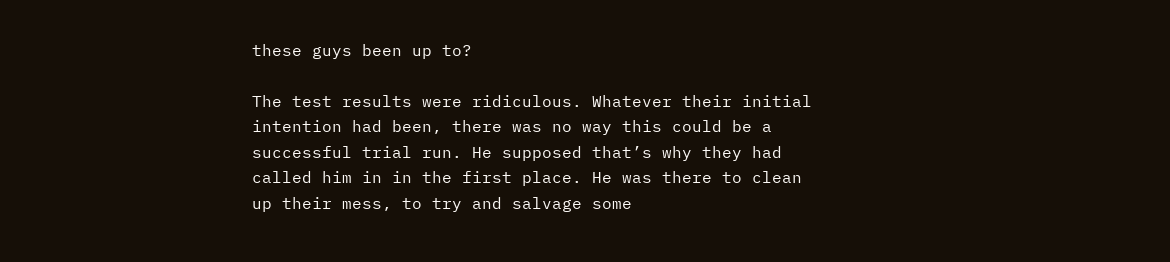these guys been up to?

The test results were ridiculous. Whatever their initial intention had been, there was no way this could be a successful trial run. He supposed that’s why they had called him in in the first place. He was there to clean up their mess, to try and salvage some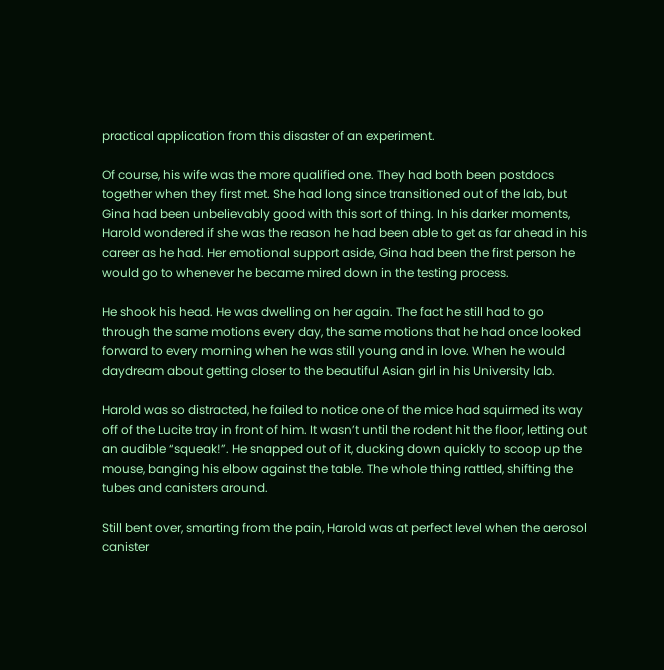practical application from this disaster of an experiment.

Of course, his wife was the more qualified one. They had both been postdocs together when they first met. She had long since transitioned out of the lab, but Gina had been unbelievably good with this sort of thing. In his darker moments, Harold wondered if she was the reason he had been able to get as far ahead in his career as he had. Her emotional support aside, Gina had been the first person he would go to whenever he became mired down in the testing process.

He shook his head. He was dwelling on her again. The fact he still had to go through the same motions every day, the same motions that he had once looked forward to every morning when he was still young and in love. When he would daydream about getting closer to the beautiful Asian girl in his University lab.

Harold was so distracted, he failed to notice one of the mice had squirmed its way off of the Lucite tray in front of him. It wasn’t until the rodent hit the floor, letting out an audible “squeak!”. He snapped out of it, ducking down quickly to scoop up the mouse, banging his elbow against the table. The whole thing rattled, shifting the tubes and canisters around.

Still bent over, smarting from the pain, Harold was at perfect level when the aerosol canister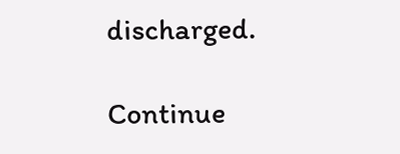discharged.

Continue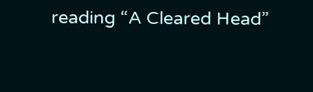reading “A Cleared Head”